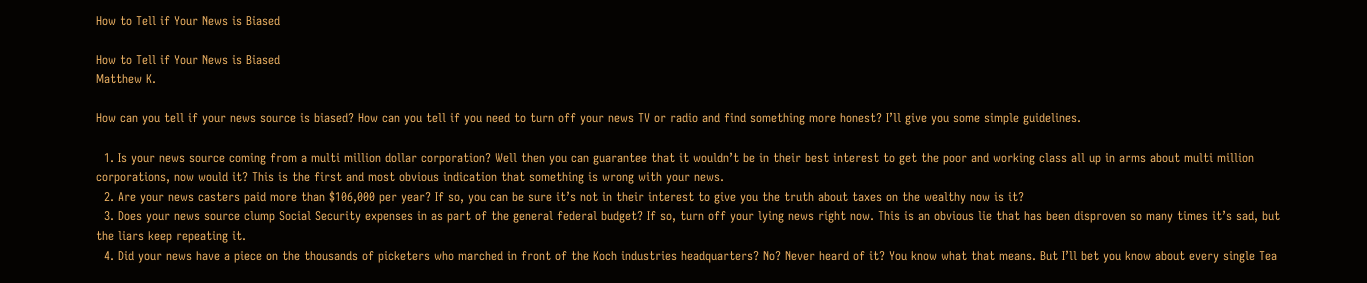How to Tell if Your News is Biased

How to Tell if Your News is Biased
Matthew K.

How can you tell if your news source is biased? How can you tell if you need to turn off your news TV or radio and find something more honest? I’ll give you some simple guidelines.

  1. Is your news source coming from a multi million dollar corporation? Well then you can guarantee that it wouldn’t be in their best interest to get the poor and working class all up in arms about multi million corporations, now would it? This is the first and most obvious indication that something is wrong with your news.
  2. Are your news casters paid more than $106,000 per year? If so, you can be sure it’s not in their interest to give you the truth about taxes on the wealthy now is it?
  3. Does your news source clump Social Security expenses in as part of the general federal budget? If so, turn off your lying news right now. This is an obvious lie that has been disproven so many times it’s sad, but the liars keep repeating it.
  4. Did your news have a piece on the thousands of picketers who marched in front of the Koch industries headquarters? No? Never heard of it? You know what that means. But I’ll bet you know about every single Tea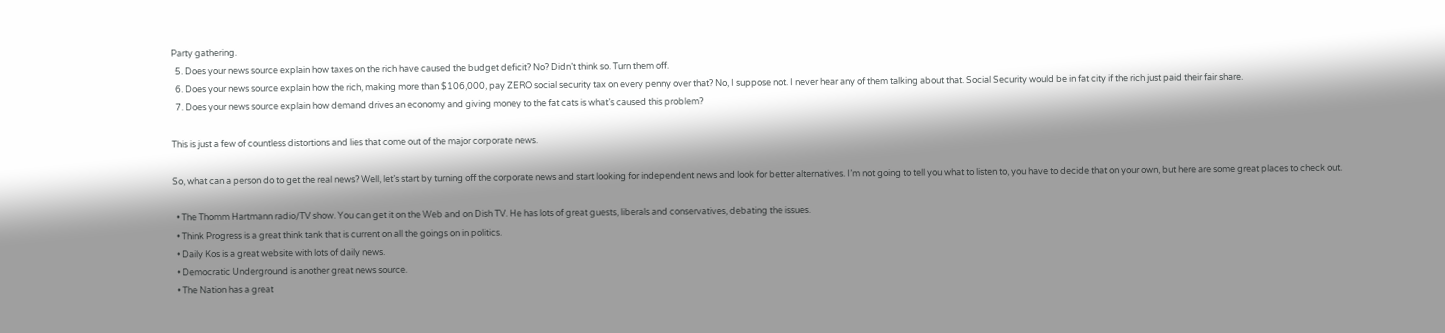Party gathering.
  5. Does your news source explain how taxes on the rich have caused the budget deficit? No? Didn’t think so. Turn them off.
  6. Does your news source explain how the rich, making more than $106,000, pay ZERO social security tax on every penny over that? No, I suppose not. I never hear any of them talking about that. Social Security would be in fat city if the rich just paid their fair share.
  7. Does your news source explain how demand drives an economy and giving money to the fat cats is what’s caused this problem?

This is just a few of countless distortions and lies that come out of the major corporate news.

So, what can a person do to get the real news? Well, let’s start by turning off the corporate news and start looking for independent news and look for better alternatives. I’m not going to tell you what to listen to, you have to decide that on your own, but here are some great places to check out.

  • The Thomm Hartmann radio/TV show. You can get it on the Web and on Dish TV. He has lots of great guests, liberals and conservatives, debating the issues.
  • Think Progress is a great think tank that is current on all the goings on in politics.
  • Daily Kos is a great website with lots of daily news.
  • Democratic Underground is another great news source.
  • The Nation has a great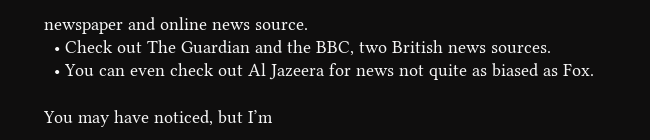newspaper and online news source.
  • Check out The Guardian and the BBC, two British news sources.
  • You can even check out Al Jazeera for news not quite as biased as Fox.

You may have noticed, but I’m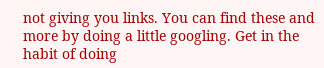not giving you links. You can find these and more by doing a little googling. Get in the habit of doing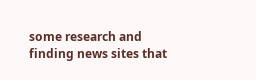some research and finding news sites that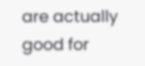are actually good for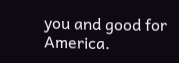you and good for America.